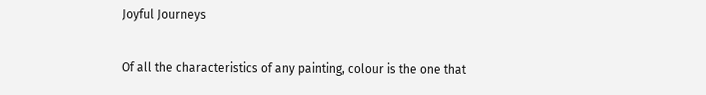Joyful Journeys

Of all the characteristics of any painting, colour is the one that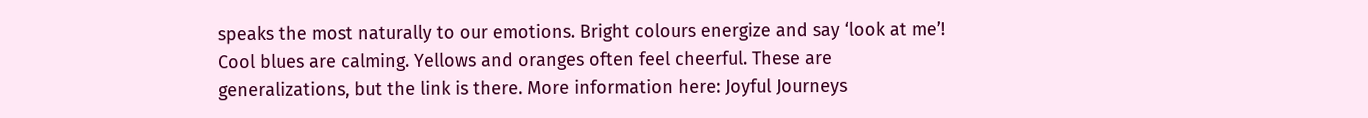speaks the most naturally to our emotions. Bright colours energize and say ‘look at me’! Cool blues are calming. Yellows and oranges often feel cheerful. These are generalizations, but the link is there. More information here: Joyful Journeys